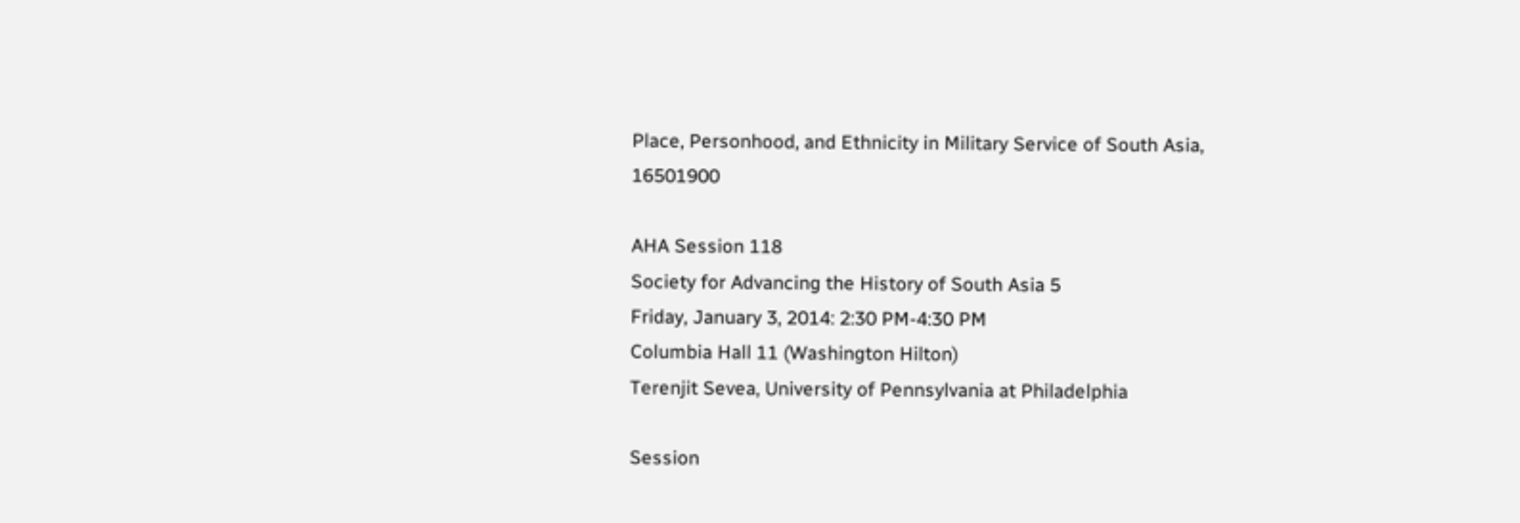Place, Personhood, and Ethnicity in Military Service of South Asia, 16501900

AHA Session 118
Society for Advancing the History of South Asia 5
Friday, January 3, 2014: 2:30 PM-4:30 PM
Columbia Hall 11 (Washington Hilton)
Terenjit Sevea, University of Pennsylvania at Philadelphia

Session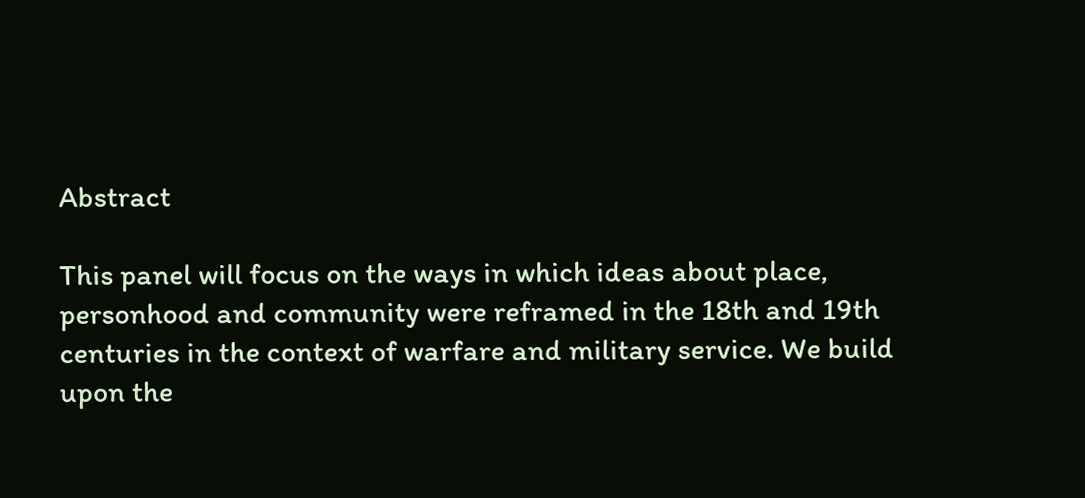Abstract

This panel will focus on the ways in which ideas about place, personhood and community were reframed in the 18th and 19th centuries in the context of warfare and military service. We build upon the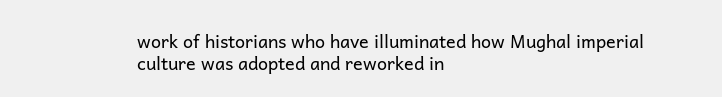work of historians who have illuminated how Mughal imperial culture was adopted and reworked in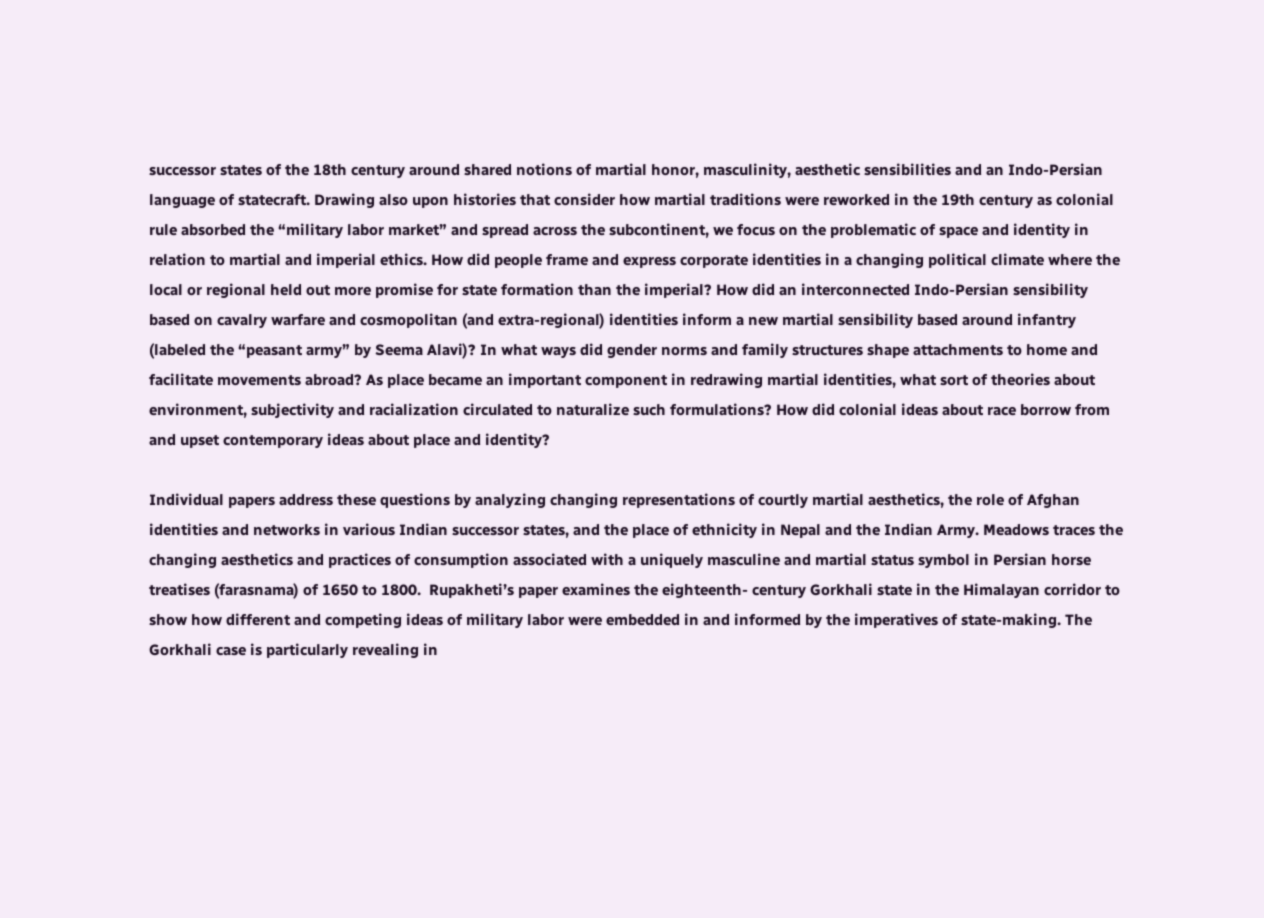successor states of the 18th century around shared notions of martial honor, masculinity, aesthetic sensibilities and an Indo-Persian language of statecraft. Drawing also upon histories that consider how martial traditions were reworked in the 19th century as colonial rule absorbed the “military labor market” and spread across the subcontinent, we focus on the problematic of space and identity in relation to martial and imperial ethics. How did people frame and express corporate identities in a changing political climate where the local or regional held out more promise for state formation than the imperial? How did an interconnected Indo-Persian sensibility based on cavalry warfare and cosmopolitan (and extra-regional) identities inform a new martial sensibility based around infantry (labeled the “peasant army” by Seema Alavi)? In what ways did gender norms and family structures shape attachments to home and facilitate movements abroad? As place became an important component in redrawing martial identities, what sort of theories about environment, subjectivity and racialization circulated to naturalize such formulations? How did colonial ideas about race borrow from and upset contemporary ideas about place and identity?

Individual papers address these questions by analyzing changing representations of courtly martial aesthetics, the role of Afghan identities and networks in various Indian successor states, and the place of ethnicity in Nepal and the Indian Army. Meadows traces the changing aesthetics and practices of consumption associated with a uniquely masculine and martial status symbol in Persian horse treatises (farasnama) of 1650 to 1800.  Rupakheti’s paper examines the eighteenth- century Gorkhali state in the Himalayan corridor to show how different and competing ideas of military labor were embedded in and informed by the imperatives of state-making. The Gorkhali case is particularly revealing in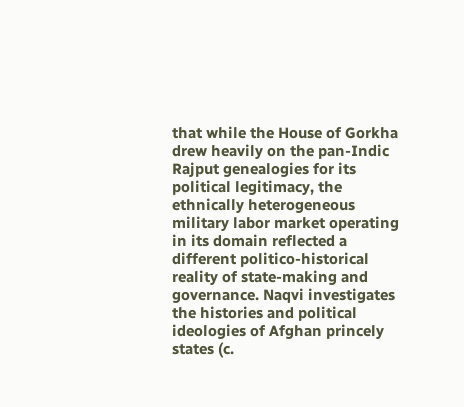that while the House of Gorkha drew heavily on the pan-Indic Rajput genealogies for its political legitimacy, the ethnically heterogeneous  military labor market operating in its domain reflected a different politico-historical reality of state-making and governance. Naqvi investigates the histories and political ideologies of Afghan princely states (c.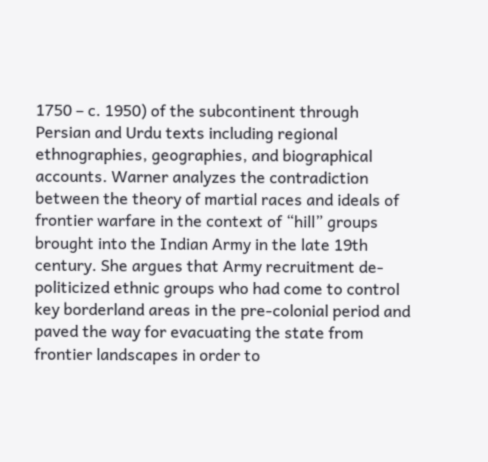1750 – c. 1950) of the subcontinent through Persian and Urdu texts including regional ethnographies, geographies, and biographical accounts. Warner analyzes the contradiction between the theory of martial races and ideals of frontier warfare in the context of “hill” groups brought into the Indian Army in the late 19th century. She argues that Army recruitment de-politicized ethnic groups who had come to control key borderland areas in the pre-colonial period and paved the way for evacuating the state from frontier landscapes in order to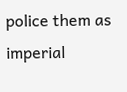police them as imperial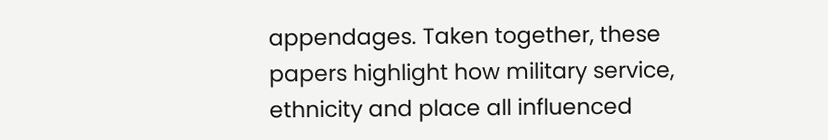appendages. Taken together, these papers highlight how military service, ethnicity and place all influenced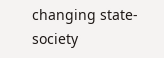changing state-society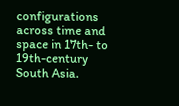configurations across time and space in 17th- to 19th-century South Asia.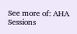See more of: AHA Sessions